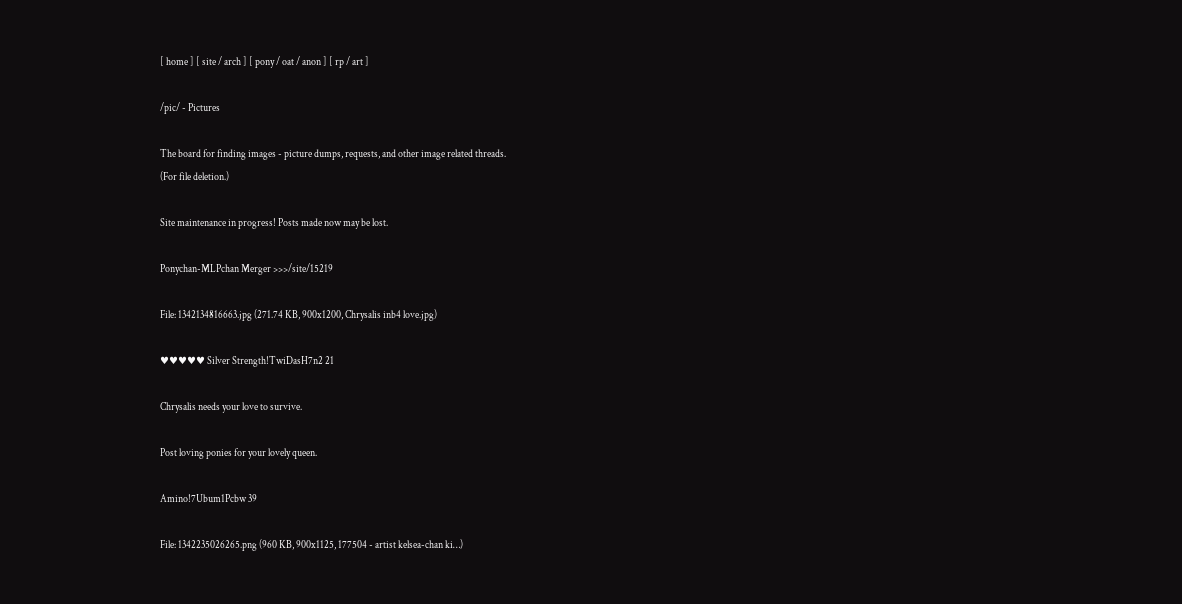[ home ] [ site / arch ] [ pony / oat / anon ] [ rp / art ]

/pic/ - Pictures

The board for finding images - picture dumps, requests, and other image related threads.
(For file deletion.)

Site maintenance in progress! Posts made now may be lost.

Ponychan-MLPchan Merger >>>/site/15219

File: 1342134816663.jpg (271.74 KB, 900x1200, Chrysalis inb4 love.jpg)

♥♥♥♥♥ Silver Strength!TwiDasH7n2 21

Chrysalis needs your love to survive.

Post loving ponies for your lovely queen.

Amino!7Ubum1Pcbw 39

File: 1342235026265.png (960 KB, 900x1125, 177504 - artist kelsea-chan ki…)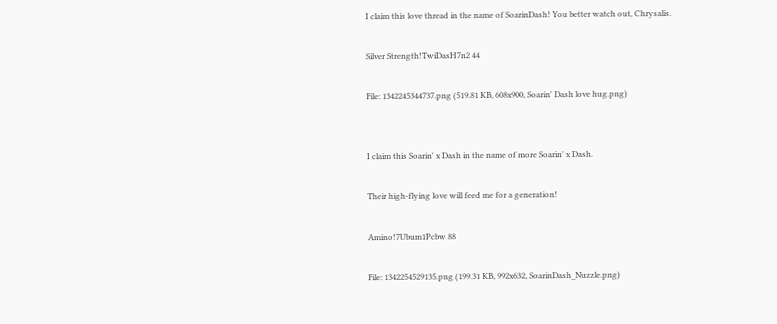I claim this love thread in the name of SoarinDash! You better watch out, Chrysalis.

Silver Strength!TwiDasH7n2 44

File: 1342245344737.png (519.81 KB, 608x900, Soarin' Dash love hug.png)


I claim this Soarin' x Dash in the name of more Soarin' x Dash.

Their high-flying love will feed me for a generation!

Amino!7Ubum1Pcbw 88

File: 1342254529135.png (199.31 KB, 992x632, SoarinDash_Nuzzle.png)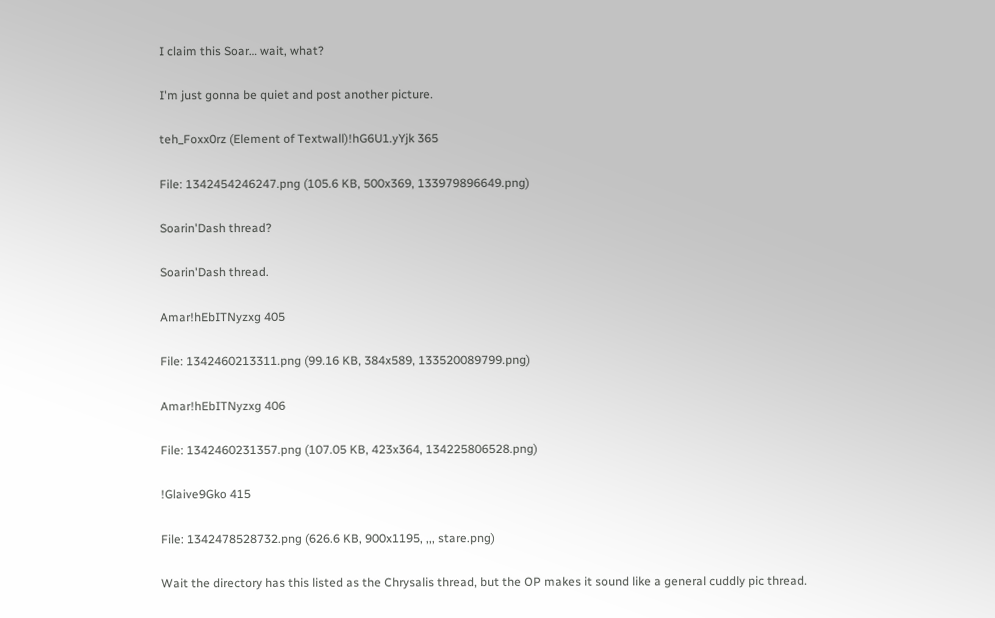I claim this Soar… wait, what?

I'm just gonna be quiet and post another picture.

teh_Foxx0rz (Element of Textwall)!hG6U1.yYjk 365

File: 1342454246247.png (105.6 KB, 500x369, 133979896649.png)

Soarin'Dash thread?

Soarin'Dash thread.

Amar!hEbITNyzxg 405

File: 1342460213311.png (99.16 KB, 384x589, 133520089799.png)

Amar!hEbITNyzxg 406

File: 1342460231357.png (107.05 KB, 423x364, 134225806528.png)

!Glaive9Gko 415

File: 1342478528732.png (626.6 KB, 900x1195, ,,, stare.png)

Wait the directory has this listed as the Chrysalis thread, but the OP makes it sound like a general cuddly pic thread.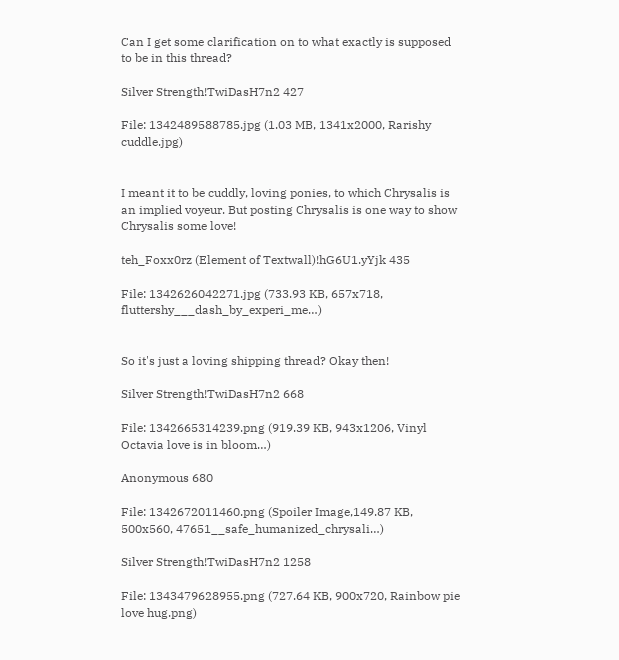Can I get some clarification on to what exactly is supposed to be in this thread?

Silver Strength!TwiDasH7n2 427

File: 1342489588785.jpg (1.03 MB, 1341x2000, Rarishy cuddle.jpg)


I meant it to be cuddly, loving ponies, to which Chrysalis is an implied voyeur. But posting Chrysalis is one way to show Chrysalis some love!

teh_Foxx0rz (Element of Textwall)!hG6U1.yYjk 435

File: 1342626042271.jpg (733.93 KB, 657x718, fluttershy___dash_by_experi_me…)


So it's just a loving shipping thread? Okay then!

Silver Strength!TwiDasH7n2 668

File: 1342665314239.png (919.39 KB, 943x1206, Vinyl Octavia love is in bloom…)

Anonymous 680

File: 1342672011460.png (Spoiler Image,149.87 KB, 500x560, 47651__safe_humanized_chrysali…)

Silver Strength!TwiDasH7n2 1258

File: 1343479628955.png (727.64 KB, 900x720, Rainbow pie love hug.png)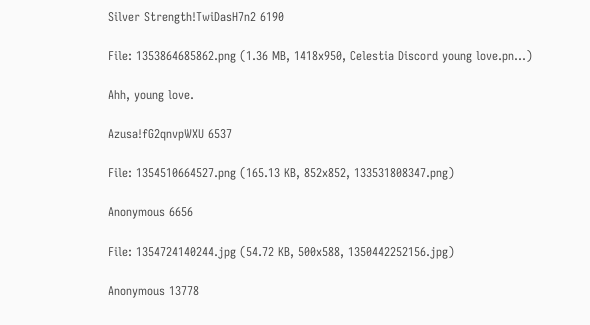Silver Strength!TwiDasH7n2 6190

File: 1353864685862.png (1.36 MB, 1418x950, Celestia Discord young love.pn…)

Ahh, young love.

Azusa!fG2qnvpWXU 6537

File: 1354510664527.png (165.13 KB, 852x852, 133531808347.png)

Anonymous 6656

File: 1354724140244.jpg (54.72 KB, 500x588, 1350442252156.jpg)

Anonymous 13778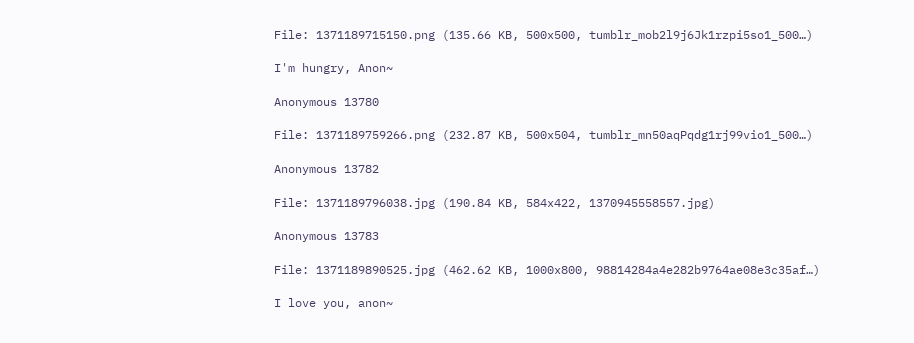File: 1371189715150.png (135.66 KB, 500x500, tumblr_mob2l9j6Jk1rzpi5so1_500…)

I'm hungry, Anon~

Anonymous 13780

File: 1371189759266.png (232.87 KB, 500x504, tumblr_mn50aqPqdg1rj99vio1_500…)

Anonymous 13782

File: 1371189796038.jpg (190.84 KB, 584x422, 1370945558557.jpg)

Anonymous 13783

File: 1371189890525.jpg (462.62 KB, 1000x800, 98814284a4e282b9764ae08e3c35af…)

I love you, anon~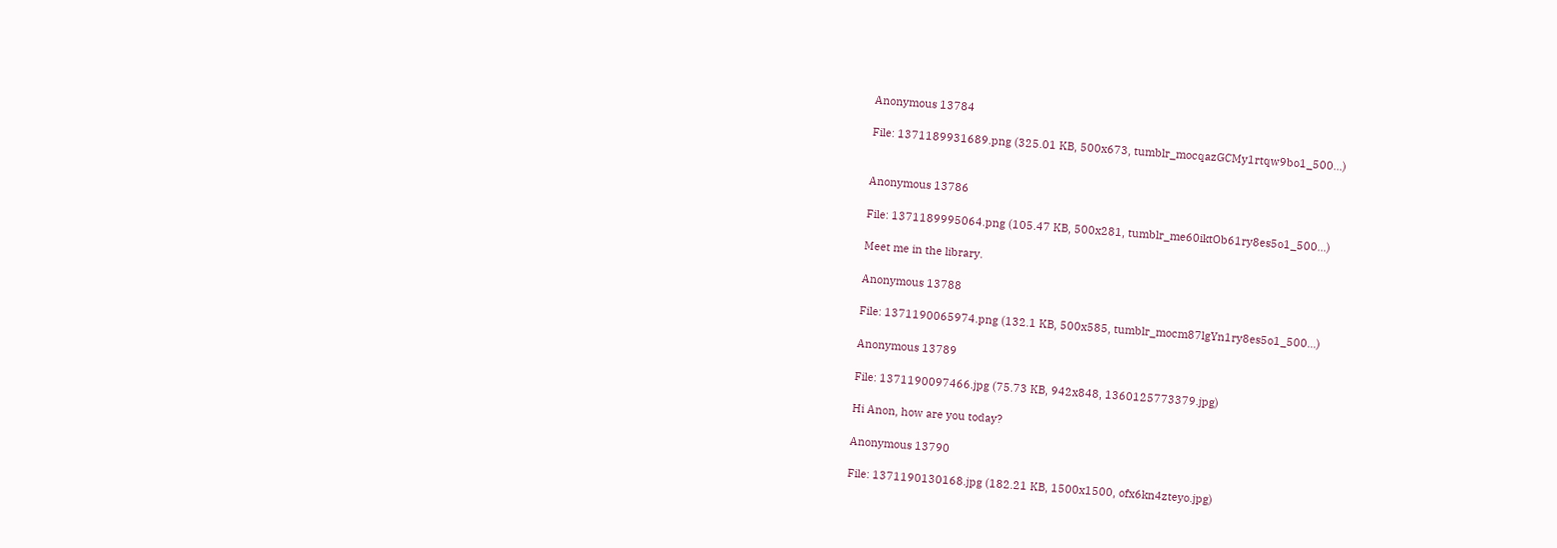Anonymous 13784

File: 1371189931689.png (325.01 KB, 500x673, tumblr_mocqazGCMy1rtqw9bo1_500…)


Anonymous 13786

File: 1371189995064.png (105.47 KB, 500x281, tumblr_me60iktOb61ry8es5o1_500…)

Meet me in the library.

Anonymous 13788

File: 1371190065974.png (132.1 KB, 500x585, tumblr_mocm87lgYn1ry8es5o1_500…)

Anonymous 13789

File: 1371190097466.jpg (75.73 KB, 942x848, 1360125773379.jpg)

Hi Anon, how are you today?

Anonymous 13790

File: 1371190130168.jpg (182.21 KB, 1500x1500, ofx6kn4zteyo.jpg)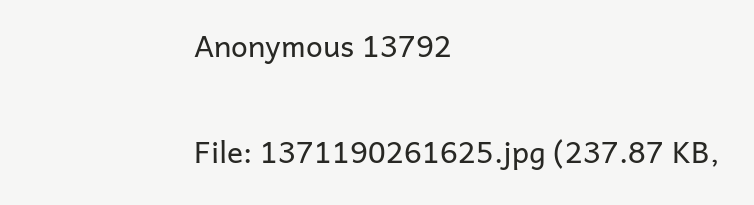Anonymous 13792

File: 1371190261625.jpg (237.87 KB,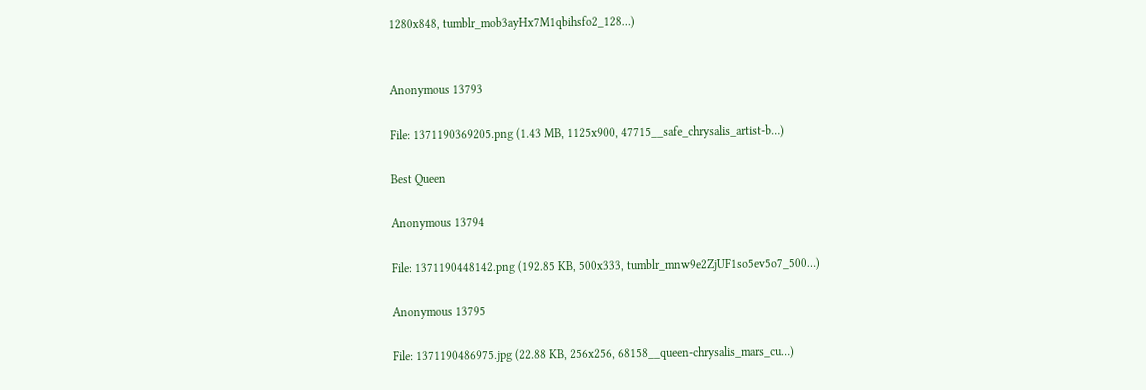1280x848, tumblr_mob3ayHx7M1qbihsfo2_128…)


Anonymous 13793

File: 1371190369205.png (1.43 MB, 1125x900, 47715__safe_chrysalis_artist-b…)

Best Queen

Anonymous 13794

File: 1371190448142.png (192.85 KB, 500x333, tumblr_mnw9e2ZjUF1so5ev5o7_500…)

Anonymous 13795

File: 1371190486975.jpg (22.88 KB, 256x256, 68158__queen-chrysalis_mars_cu…)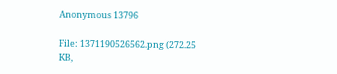Anonymous 13796

File: 1371190526562.png (272.25 KB,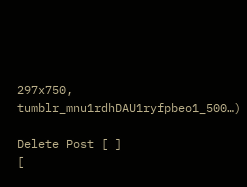297x750, tumblr_mnu1rdhDAU1ryfpbeo1_500…)

Delete Post [ ]
[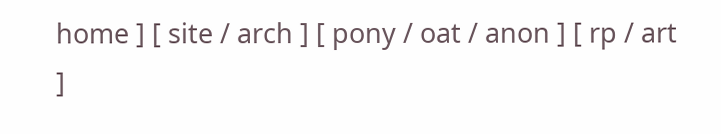home ] [ site / arch ] [ pony / oat / anon ] [ rp / art ]